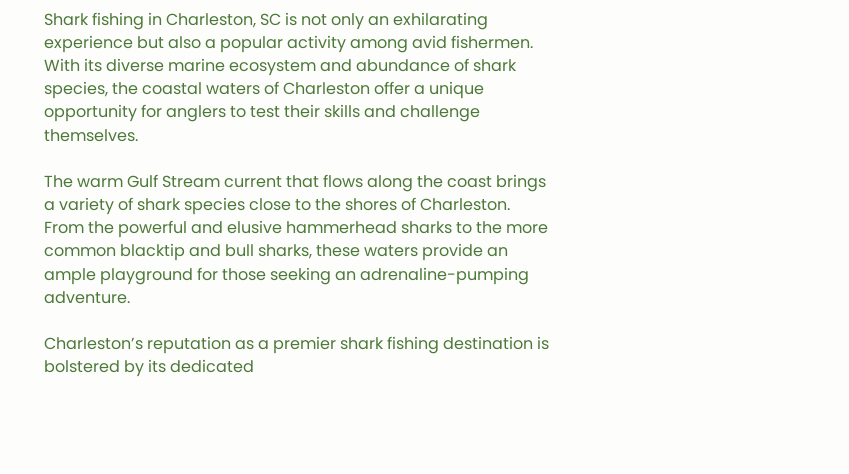Shark fishing in Charleston, SC is not only an exhilarating experience but also a popular activity among avid fishermen. With its diverse marine ecosystem and abundance of shark species, the coastal waters of Charleston offer a unique opportunity for anglers to test their skills and challenge themselves.

The warm Gulf Stream current that flows along the coast brings a variety of shark species close to the shores of Charleston. From the powerful and elusive hammerhead sharks to the more common blacktip and bull sharks, these waters provide an ample playground for those seeking an adrenaline-pumping adventure.

Charleston’s reputation as a premier shark fishing destination is bolstered by its dedicated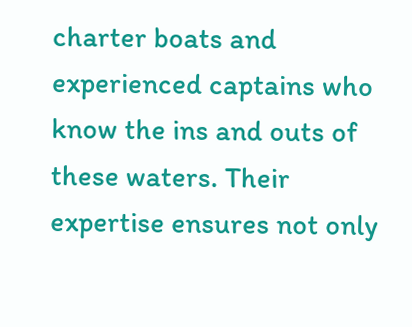charter boats and experienced captains who know the ins and outs of these waters. Their expertise ensures not only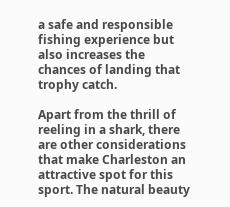a safe and responsible fishing experience but also increases the chances of landing that trophy catch.

Apart from the thrill of reeling in a shark, there are other considerations that make Charleston an attractive spot for this sport. The natural beauty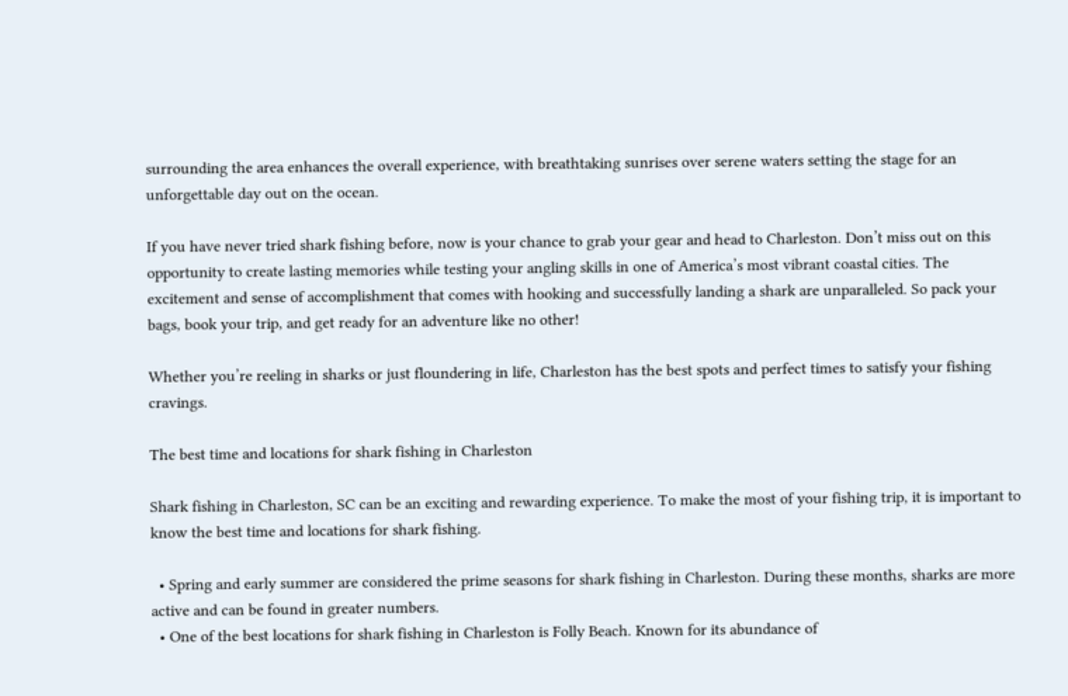surrounding the area enhances the overall experience, with breathtaking sunrises over serene waters setting the stage for an unforgettable day out on the ocean.

If you have never tried shark fishing before, now is your chance to grab your gear and head to Charleston. Don’t miss out on this opportunity to create lasting memories while testing your angling skills in one of America’s most vibrant coastal cities. The excitement and sense of accomplishment that comes with hooking and successfully landing a shark are unparalleled. So pack your bags, book your trip, and get ready for an adventure like no other!

Whether you’re reeling in sharks or just floundering in life, Charleston has the best spots and perfect times to satisfy your fishing cravings.

The best time and locations for shark fishing in Charleston

Shark fishing in Charleston, SC can be an exciting and rewarding experience. To make the most of your fishing trip, it is important to know the best time and locations for shark fishing.

  • Spring and early summer are considered the prime seasons for shark fishing in Charleston. During these months, sharks are more active and can be found in greater numbers.
  • One of the best locations for shark fishing in Charleston is Folly Beach. Known for its abundance of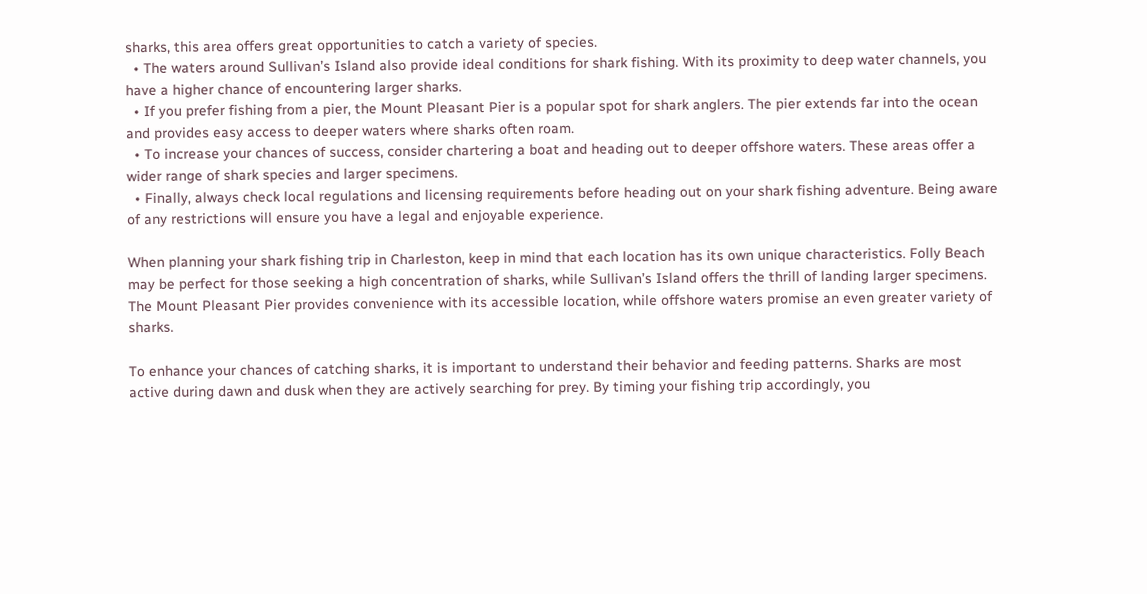sharks, this area offers great opportunities to catch a variety of species.
  • The waters around Sullivan’s Island also provide ideal conditions for shark fishing. With its proximity to deep water channels, you have a higher chance of encountering larger sharks.
  • If you prefer fishing from a pier, the Mount Pleasant Pier is a popular spot for shark anglers. The pier extends far into the ocean and provides easy access to deeper waters where sharks often roam.
  • To increase your chances of success, consider chartering a boat and heading out to deeper offshore waters. These areas offer a wider range of shark species and larger specimens.
  • Finally, always check local regulations and licensing requirements before heading out on your shark fishing adventure. Being aware of any restrictions will ensure you have a legal and enjoyable experience.

When planning your shark fishing trip in Charleston, keep in mind that each location has its own unique characteristics. Folly Beach may be perfect for those seeking a high concentration of sharks, while Sullivan’s Island offers the thrill of landing larger specimens. The Mount Pleasant Pier provides convenience with its accessible location, while offshore waters promise an even greater variety of sharks.

To enhance your chances of catching sharks, it is important to understand their behavior and feeding patterns. Sharks are most active during dawn and dusk when they are actively searching for prey. By timing your fishing trip accordingly, you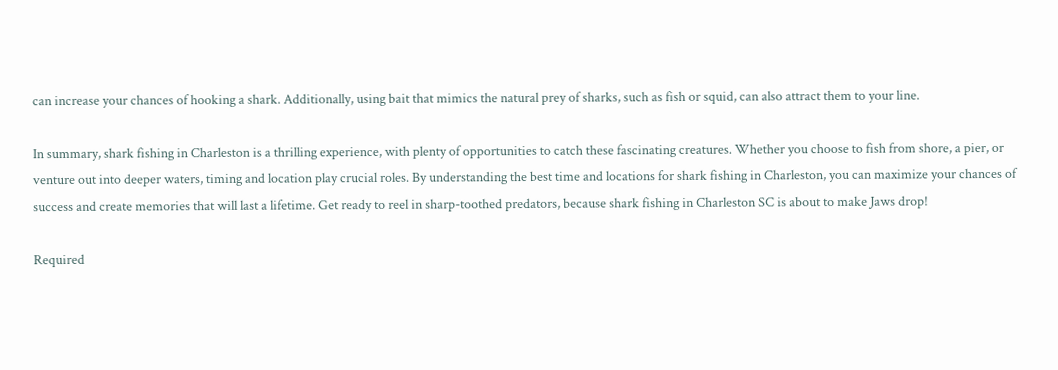can increase your chances of hooking a shark. Additionally, using bait that mimics the natural prey of sharks, such as fish or squid, can also attract them to your line.

In summary, shark fishing in Charleston is a thrilling experience, with plenty of opportunities to catch these fascinating creatures. Whether you choose to fish from shore, a pier, or venture out into deeper waters, timing and location play crucial roles. By understanding the best time and locations for shark fishing in Charleston, you can maximize your chances of success and create memories that will last a lifetime. Get ready to reel in sharp-toothed predators, because shark fishing in Charleston SC is about to make Jaws drop!

Required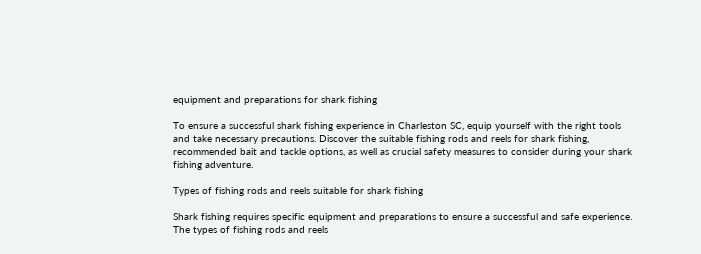equipment and preparations for shark fishing

To ensure a successful shark fishing experience in Charleston SC, equip yourself with the right tools and take necessary precautions. Discover the suitable fishing rods and reels for shark fishing, recommended bait and tackle options, as well as crucial safety measures to consider during your shark fishing adventure.

Types of fishing rods and reels suitable for shark fishing

Shark fishing requires specific equipment and preparations to ensure a successful and safe experience. The types of fishing rods and reels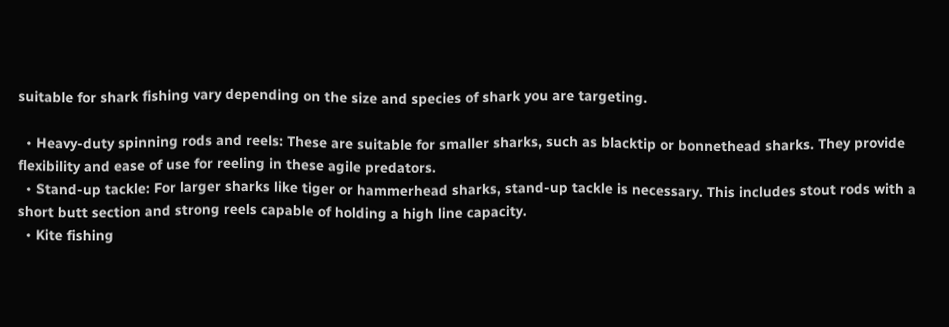suitable for shark fishing vary depending on the size and species of shark you are targeting.

  • Heavy-duty spinning rods and reels: These are suitable for smaller sharks, such as blacktip or bonnethead sharks. They provide flexibility and ease of use for reeling in these agile predators.
  • Stand-up tackle: For larger sharks like tiger or hammerhead sharks, stand-up tackle is necessary. This includes stout rods with a short butt section and strong reels capable of holding a high line capacity.
  • Kite fishing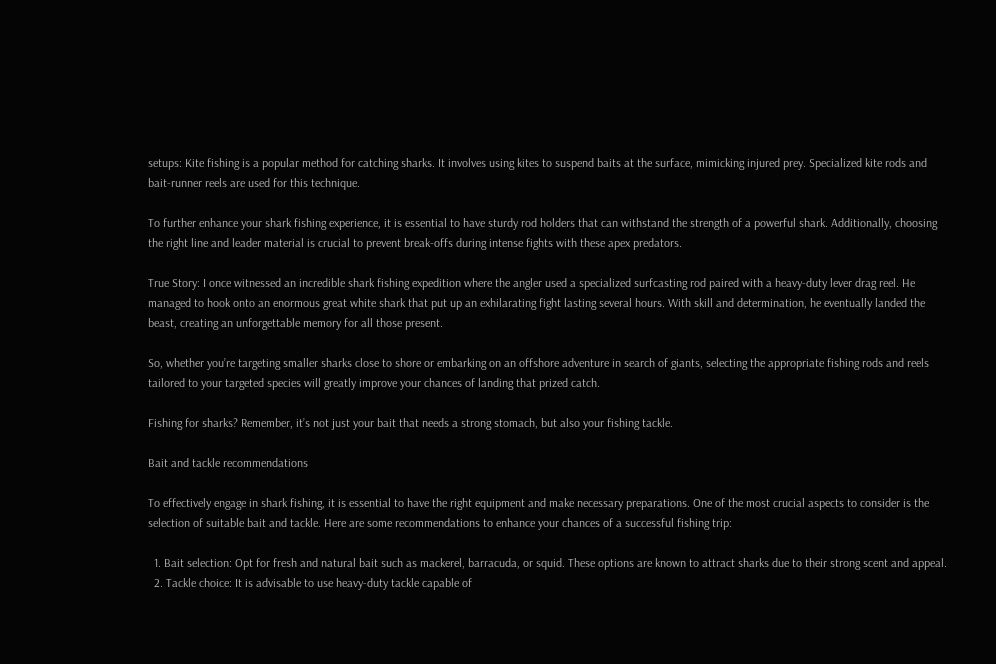setups: Kite fishing is a popular method for catching sharks. It involves using kites to suspend baits at the surface, mimicking injured prey. Specialized kite rods and bait-runner reels are used for this technique.

To further enhance your shark fishing experience, it is essential to have sturdy rod holders that can withstand the strength of a powerful shark. Additionally, choosing the right line and leader material is crucial to prevent break-offs during intense fights with these apex predators.

True Story: I once witnessed an incredible shark fishing expedition where the angler used a specialized surfcasting rod paired with a heavy-duty lever drag reel. He managed to hook onto an enormous great white shark that put up an exhilarating fight lasting several hours. With skill and determination, he eventually landed the beast, creating an unforgettable memory for all those present.

So, whether you’re targeting smaller sharks close to shore or embarking on an offshore adventure in search of giants, selecting the appropriate fishing rods and reels tailored to your targeted species will greatly improve your chances of landing that prized catch.

Fishing for sharks? Remember, it’s not just your bait that needs a strong stomach, but also your fishing tackle.

Bait and tackle recommendations

To effectively engage in shark fishing, it is essential to have the right equipment and make necessary preparations. One of the most crucial aspects to consider is the selection of suitable bait and tackle. Here are some recommendations to enhance your chances of a successful fishing trip:

  1. Bait selection: Opt for fresh and natural bait such as mackerel, barracuda, or squid. These options are known to attract sharks due to their strong scent and appeal.
  2. Tackle choice: It is advisable to use heavy-duty tackle capable of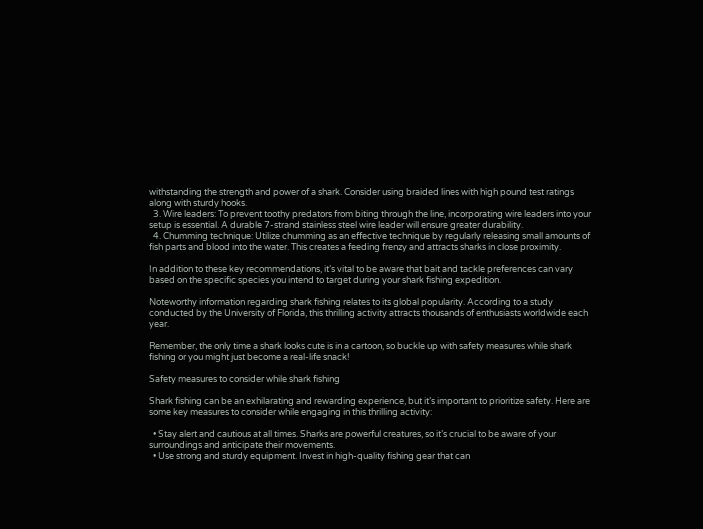withstanding the strength and power of a shark. Consider using braided lines with high pound test ratings along with sturdy hooks.
  3. Wire leaders: To prevent toothy predators from biting through the line, incorporating wire leaders into your setup is essential. A durable 7-strand stainless steel wire leader will ensure greater durability.
  4. Chumming technique: Utilize chumming as an effective technique by regularly releasing small amounts of fish parts and blood into the water. This creates a feeding frenzy and attracts sharks in close proximity.

In addition to these key recommendations, it’s vital to be aware that bait and tackle preferences can vary based on the specific species you intend to target during your shark fishing expedition.

Noteworthy information regarding shark fishing relates to its global popularity. According to a study conducted by the University of Florida, this thrilling activity attracts thousands of enthusiasts worldwide each year.

Remember, the only time a shark looks cute is in a cartoon, so buckle up with safety measures while shark fishing or you might just become a real-life snack!

Safety measures to consider while shark fishing

Shark fishing can be an exhilarating and rewarding experience, but it’s important to prioritize safety. Here are some key measures to consider while engaging in this thrilling activity:

  • Stay alert and cautious at all times. Sharks are powerful creatures, so it’s crucial to be aware of your surroundings and anticipate their movements.
  • Use strong and sturdy equipment. Invest in high-quality fishing gear that can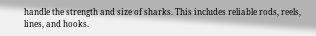handle the strength and size of sharks. This includes reliable rods, reels, lines, and hooks.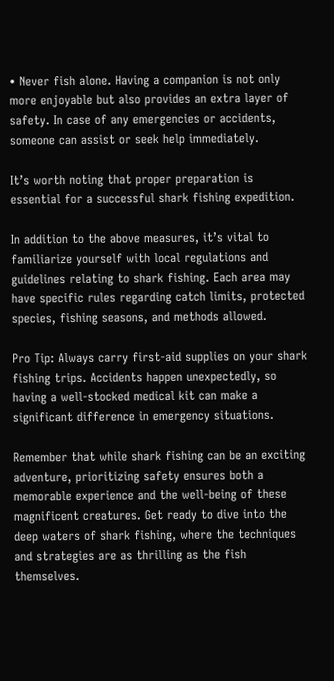• Never fish alone. Having a companion is not only more enjoyable but also provides an extra layer of safety. In case of any emergencies or accidents, someone can assist or seek help immediately.

It’s worth noting that proper preparation is essential for a successful shark fishing expedition.

In addition to the above measures, it’s vital to familiarize yourself with local regulations and guidelines relating to shark fishing. Each area may have specific rules regarding catch limits, protected species, fishing seasons, and methods allowed.

Pro Tip: Always carry first-aid supplies on your shark fishing trips. Accidents happen unexpectedly, so having a well-stocked medical kit can make a significant difference in emergency situations.

Remember that while shark fishing can be an exciting adventure, prioritizing safety ensures both a memorable experience and the well-being of these magnificent creatures. Get ready to dive into the deep waters of shark fishing, where the techniques and strategies are as thrilling as the fish themselves.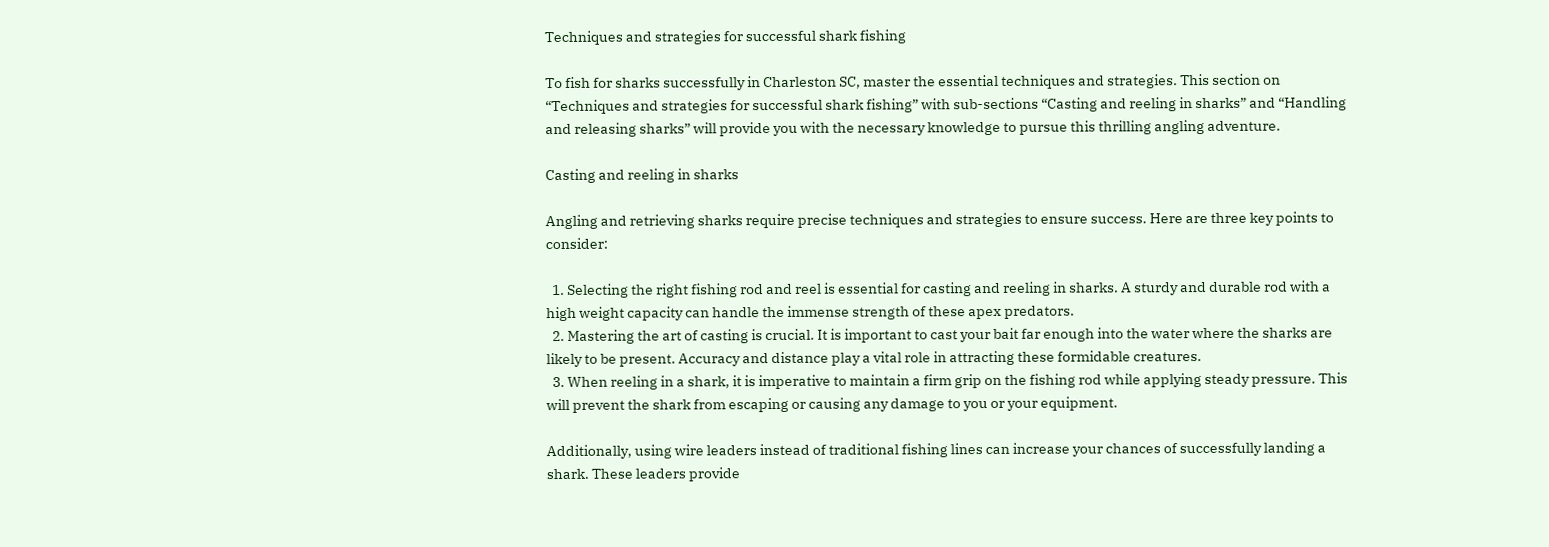Techniques and strategies for successful shark fishing

To fish for sharks successfully in Charleston SC, master the essential techniques and strategies. This section on “Techniques and strategies for successful shark fishing” with sub-sections “Casting and reeling in sharks” and “Handling and releasing sharks” will provide you with the necessary knowledge to pursue this thrilling angling adventure.

Casting and reeling in sharks

Angling and retrieving sharks require precise techniques and strategies to ensure success. Here are three key points to consider:

  1. Selecting the right fishing rod and reel is essential for casting and reeling in sharks. A sturdy and durable rod with a high weight capacity can handle the immense strength of these apex predators.
  2. Mastering the art of casting is crucial. It is important to cast your bait far enough into the water where the sharks are likely to be present. Accuracy and distance play a vital role in attracting these formidable creatures.
  3. When reeling in a shark, it is imperative to maintain a firm grip on the fishing rod while applying steady pressure. This will prevent the shark from escaping or causing any damage to you or your equipment.

Additionally, using wire leaders instead of traditional fishing lines can increase your chances of successfully landing a shark. These leaders provide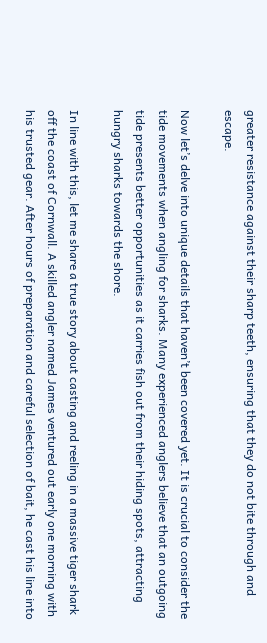greater resistance against their sharp teeth, ensuring that they do not bite through and escape.

Now let’s delve into unique details that haven’t been covered yet. It is crucial to consider the tide movements when angling for sharks. Many experienced anglers believe that an outgoing tide presents better opportunities as it carries fish out from their hiding spots, attracting hungry sharks towards the shore.

In line with this, let me share a true story about casting and reeling in a massive tiger shark off the coast of Cornwall. A skilled angler named James ventured out early one morning with his trusted gear. After hours of preparation and careful selection of bait, he cast his line into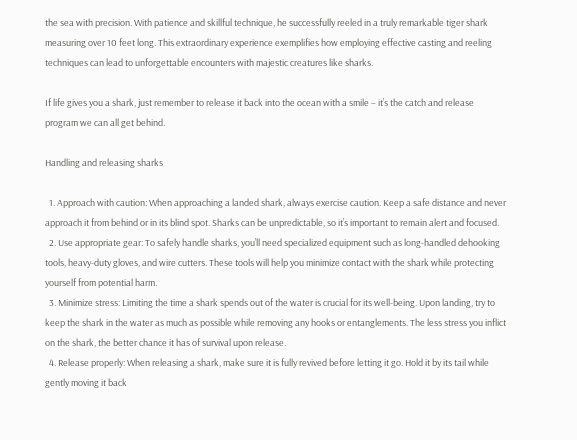the sea with precision. With patience and skillful technique, he successfully reeled in a truly remarkable tiger shark measuring over 10 feet long. This extraordinary experience exemplifies how employing effective casting and reeling techniques can lead to unforgettable encounters with majestic creatures like sharks.

If life gives you a shark, just remember to release it back into the ocean with a smile – it’s the catch and release program we can all get behind.

Handling and releasing sharks

  1. Approach with caution: When approaching a landed shark, always exercise caution. Keep a safe distance and never approach it from behind or in its blind spot. Sharks can be unpredictable, so it’s important to remain alert and focused.
  2. Use appropriate gear: To safely handle sharks, you’ll need specialized equipment such as long-handled dehooking tools, heavy-duty gloves, and wire cutters. These tools will help you minimize contact with the shark while protecting yourself from potential harm.
  3. Minimize stress: Limiting the time a shark spends out of the water is crucial for its well-being. Upon landing, try to keep the shark in the water as much as possible while removing any hooks or entanglements. The less stress you inflict on the shark, the better chance it has of survival upon release.
  4. Release properly: When releasing a shark, make sure it is fully revived before letting it go. Hold it by its tail while gently moving it back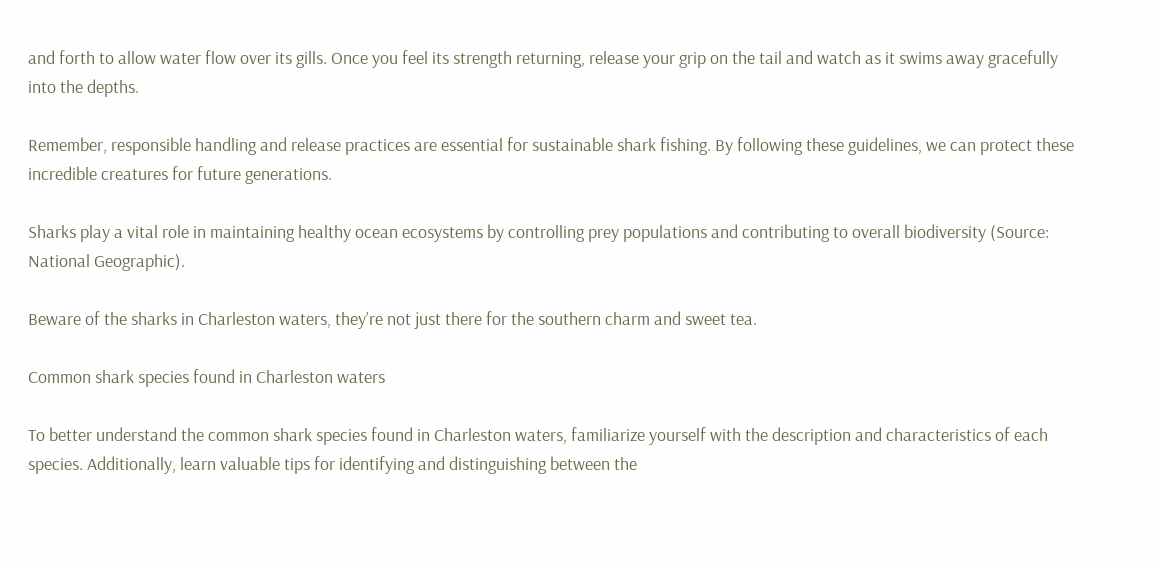and forth to allow water flow over its gills. Once you feel its strength returning, release your grip on the tail and watch as it swims away gracefully into the depths.

Remember, responsible handling and release practices are essential for sustainable shark fishing. By following these guidelines, we can protect these incredible creatures for future generations.

Sharks play a vital role in maintaining healthy ocean ecosystems by controlling prey populations and contributing to overall biodiversity (Source: National Geographic).

Beware of the sharks in Charleston waters, they’re not just there for the southern charm and sweet tea.

Common shark species found in Charleston waters

To better understand the common shark species found in Charleston waters, familiarize yourself with the description and characteristics of each species. Additionally, learn valuable tips for identifying and distinguishing between the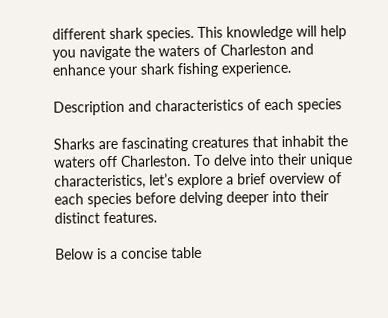different shark species. This knowledge will help you navigate the waters of Charleston and enhance your shark fishing experience.

Description and characteristics of each species

Sharks are fascinating creatures that inhabit the waters off Charleston. To delve into their unique characteristics, let’s explore a brief overview of each species before delving deeper into their distinct features.

Below is a concise table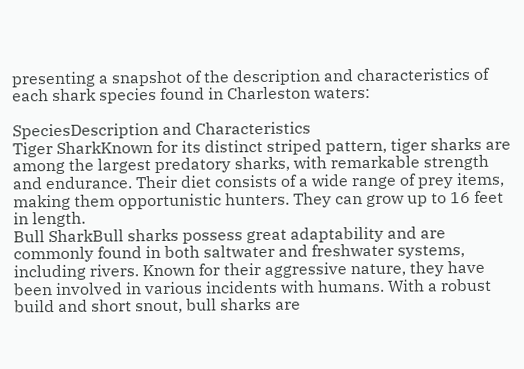presenting a snapshot of the description and characteristics of each shark species found in Charleston waters:

SpeciesDescription and Characteristics
Tiger SharkKnown for its distinct striped pattern, tiger sharks are among the largest predatory sharks, with remarkable strength and endurance. Their diet consists of a wide range of prey items, making them opportunistic hunters. They can grow up to 16 feet in length.
Bull SharkBull sharks possess great adaptability and are commonly found in both saltwater and freshwater systems, including rivers. Known for their aggressive nature, they have been involved in various incidents with humans. With a robust build and short snout, bull sharks are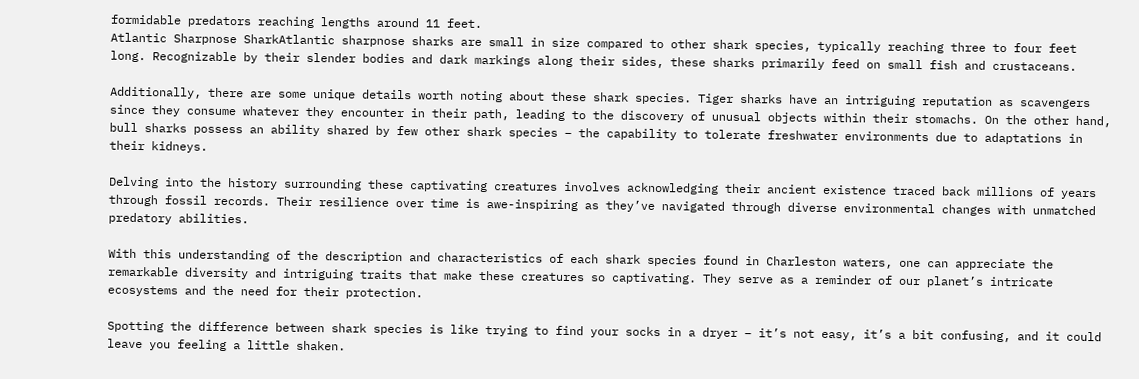formidable predators reaching lengths around 11 feet.
Atlantic Sharpnose SharkAtlantic sharpnose sharks are small in size compared to other shark species, typically reaching three to four feet long. Recognizable by their slender bodies and dark markings along their sides, these sharks primarily feed on small fish and crustaceans.

Additionally, there are some unique details worth noting about these shark species. Tiger sharks have an intriguing reputation as scavengers since they consume whatever they encounter in their path, leading to the discovery of unusual objects within their stomachs. On the other hand, bull sharks possess an ability shared by few other shark species – the capability to tolerate freshwater environments due to adaptations in their kidneys.

Delving into the history surrounding these captivating creatures involves acknowledging their ancient existence traced back millions of years through fossil records. Their resilience over time is awe-inspiring as they’ve navigated through diverse environmental changes with unmatched predatory abilities.

With this understanding of the description and characteristics of each shark species found in Charleston waters, one can appreciate the remarkable diversity and intriguing traits that make these creatures so captivating. They serve as a reminder of our planet’s intricate ecosystems and the need for their protection.

Spotting the difference between shark species is like trying to find your socks in a dryer – it’s not easy, it’s a bit confusing, and it could leave you feeling a little shaken.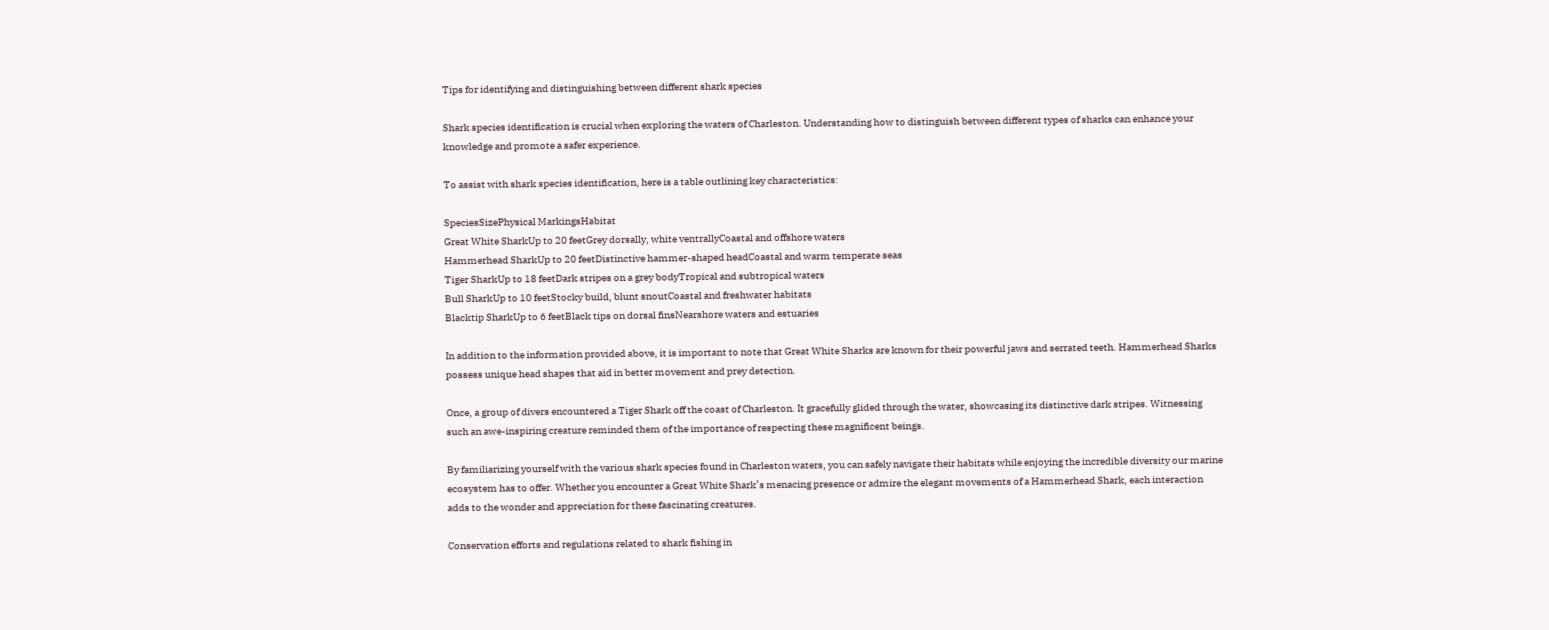Tips for identifying and distinguishing between different shark species

Shark species identification is crucial when exploring the waters of Charleston. Understanding how to distinguish between different types of sharks can enhance your knowledge and promote a safer experience.

To assist with shark species identification, here is a table outlining key characteristics:

SpeciesSizePhysical MarkingsHabitat
Great White SharkUp to 20 feetGrey dorsally, white ventrallyCoastal and offshore waters
Hammerhead SharkUp to 20 feetDistinctive hammer-shaped headCoastal and warm temperate seas
Tiger SharkUp to 18 feetDark stripes on a grey bodyTropical and subtropical waters
Bull SharkUp to 10 feetStocky build, blunt snoutCoastal and freshwater habitats
Blacktip SharkUp to 6 feetBlack tips on dorsal finsNearshore waters and estuaries

In addition to the information provided above, it is important to note that Great White Sharks are known for their powerful jaws and serrated teeth. Hammerhead Sharks possess unique head shapes that aid in better movement and prey detection.

Once, a group of divers encountered a Tiger Shark off the coast of Charleston. It gracefully glided through the water, showcasing its distinctive dark stripes. Witnessing such an awe-inspiring creature reminded them of the importance of respecting these magnificent beings.

By familiarizing yourself with the various shark species found in Charleston waters, you can safely navigate their habitats while enjoying the incredible diversity our marine ecosystem has to offer. Whether you encounter a Great White Shark’s menacing presence or admire the elegant movements of a Hammerhead Shark, each interaction adds to the wonder and appreciation for these fascinating creatures.

Conservation efforts and regulations related to shark fishing in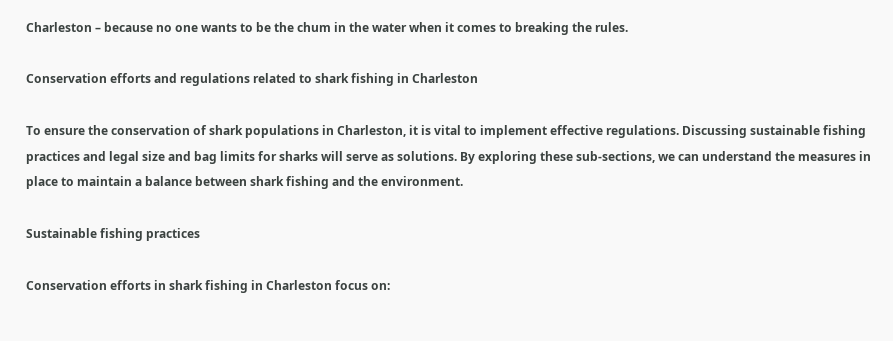Charleston – because no one wants to be the chum in the water when it comes to breaking the rules.

Conservation efforts and regulations related to shark fishing in Charleston

To ensure the conservation of shark populations in Charleston, it is vital to implement effective regulations. Discussing sustainable fishing practices and legal size and bag limits for sharks will serve as solutions. By exploring these sub-sections, we can understand the measures in place to maintain a balance between shark fishing and the environment.

Sustainable fishing practices

Conservation efforts in shark fishing in Charleston focus on: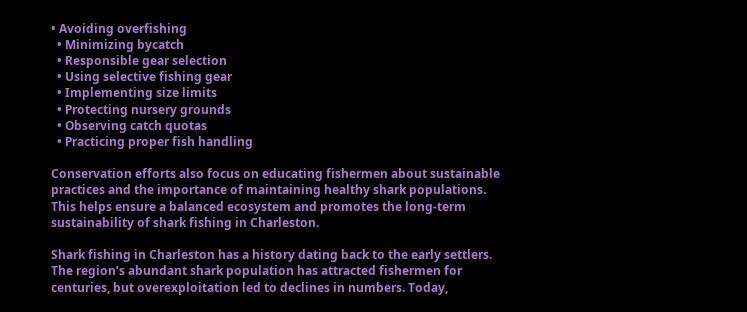• Avoiding overfishing
  • Minimizing bycatch
  • Responsible gear selection
  • Using selective fishing gear
  • Implementing size limits
  • Protecting nursery grounds
  • Observing catch quotas
  • Practicing proper fish handling

Conservation efforts also focus on educating fishermen about sustainable practices and the importance of maintaining healthy shark populations. This helps ensure a balanced ecosystem and promotes the long-term sustainability of shark fishing in Charleston.

Shark fishing in Charleston has a history dating back to the early settlers. The region’s abundant shark population has attracted fishermen for centuries, but overexploitation led to declines in numbers. Today,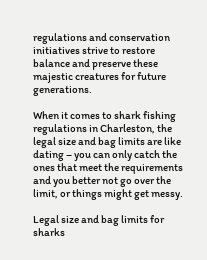regulations and conservation initiatives strive to restore balance and preserve these majestic creatures for future generations.

When it comes to shark fishing regulations in Charleston, the legal size and bag limits are like dating – you can only catch the ones that meet the requirements and you better not go over the limit, or things might get messy.

Legal size and bag limits for sharks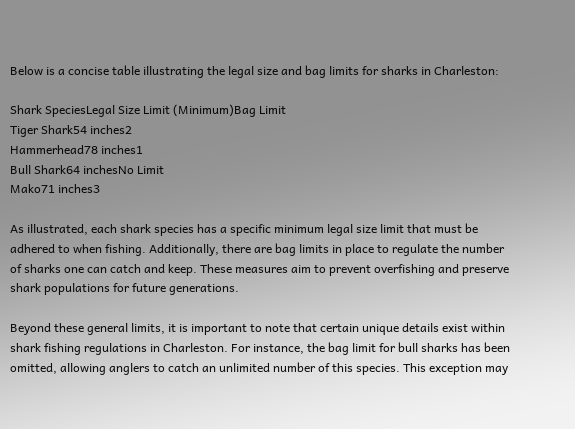Below is a concise table illustrating the legal size and bag limits for sharks in Charleston:

Shark SpeciesLegal Size Limit (Minimum)Bag Limit
Tiger Shark54 inches2
Hammerhead78 inches1
Bull Shark64 inchesNo Limit
Mako71 inches3

As illustrated, each shark species has a specific minimum legal size limit that must be adhered to when fishing. Additionally, there are bag limits in place to regulate the number of sharks one can catch and keep. These measures aim to prevent overfishing and preserve shark populations for future generations.

Beyond these general limits, it is important to note that certain unique details exist within shark fishing regulations in Charleston. For instance, the bag limit for bull sharks has been omitted, allowing anglers to catch an unlimited number of this species. This exception may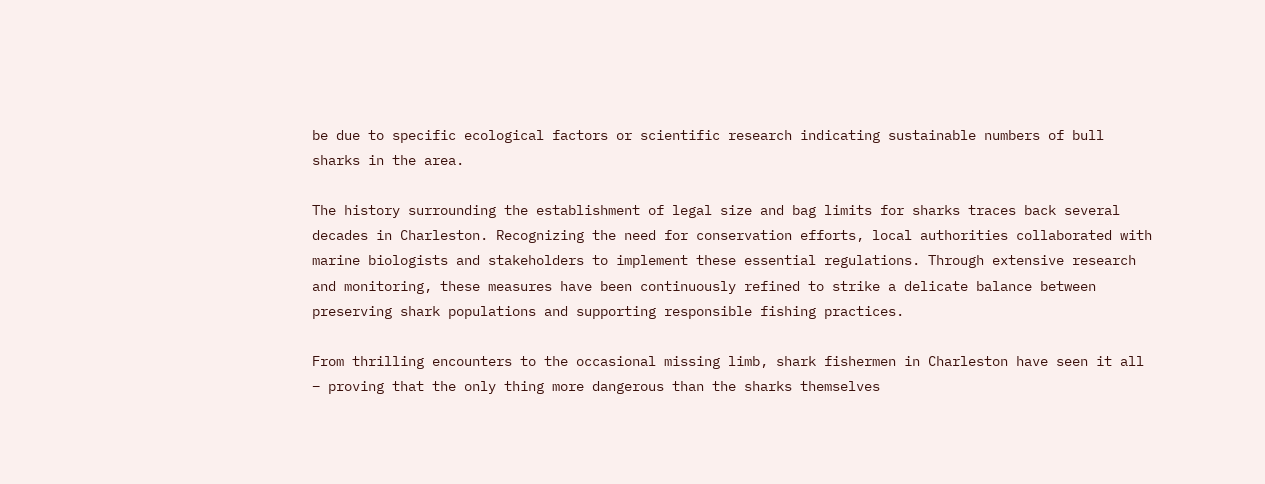be due to specific ecological factors or scientific research indicating sustainable numbers of bull sharks in the area.

The history surrounding the establishment of legal size and bag limits for sharks traces back several decades in Charleston. Recognizing the need for conservation efforts, local authorities collaborated with marine biologists and stakeholders to implement these essential regulations. Through extensive research and monitoring, these measures have been continuously refined to strike a delicate balance between preserving shark populations and supporting responsible fishing practices.

From thrilling encounters to the occasional missing limb, shark fishermen in Charleston have seen it all – proving that the only thing more dangerous than the sharks themselves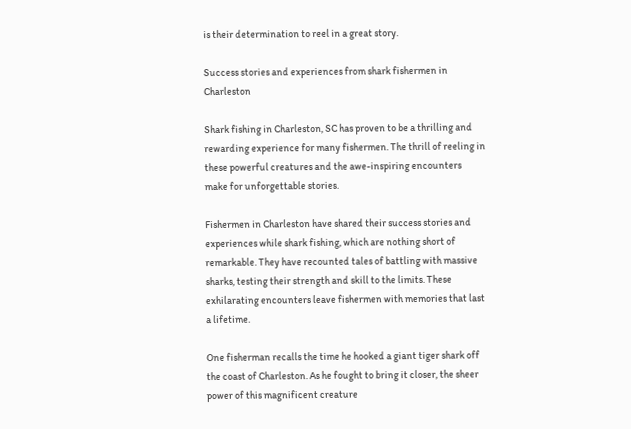is their determination to reel in a great story.

Success stories and experiences from shark fishermen in Charleston

Shark fishing in Charleston, SC has proven to be a thrilling and rewarding experience for many fishermen. The thrill of reeling in these powerful creatures and the awe-inspiring encounters make for unforgettable stories.

Fishermen in Charleston have shared their success stories and experiences while shark fishing, which are nothing short of remarkable. They have recounted tales of battling with massive sharks, testing their strength and skill to the limits. These exhilarating encounters leave fishermen with memories that last a lifetime.

One fisherman recalls the time he hooked a giant tiger shark off the coast of Charleston. As he fought to bring it closer, the sheer power of this magnificent creature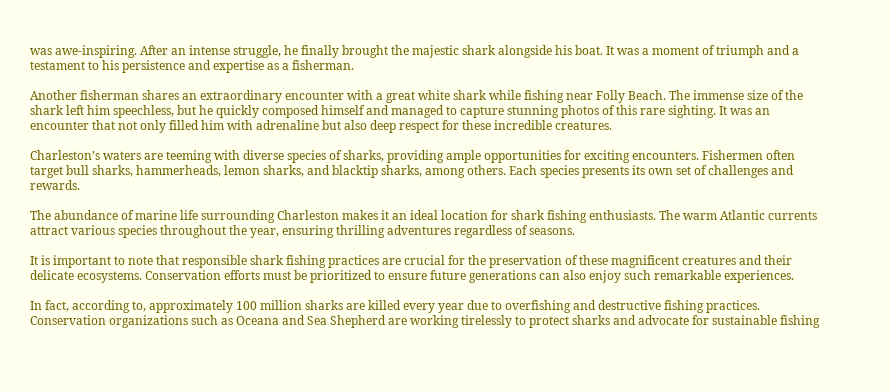was awe-inspiring. After an intense struggle, he finally brought the majestic shark alongside his boat. It was a moment of triumph and a testament to his persistence and expertise as a fisherman.

Another fisherman shares an extraordinary encounter with a great white shark while fishing near Folly Beach. The immense size of the shark left him speechless, but he quickly composed himself and managed to capture stunning photos of this rare sighting. It was an encounter that not only filled him with adrenaline but also deep respect for these incredible creatures.

Charleston’s waters are teeming with diverse species of sharks, providing ample opportunities for exciting encounters. Fishermen often target bull sharks, hammerheads, lemon sharks, and blacktip sharks, among others. Each species presents its own set of challenges and rewards.

The abundance of marine life surrounding Charleston makes it an ideal location for shark fishing enthusiasts. The warm Atlantic currents attract various species throughout the year, ensuring thrilling adventures regardless of seasons.

It is important to note that responsible shark fishing practices are crucial for the preservation of these magnificent creatures and their delicate ecosystems. Conservation efforts must be prioritized to ensure future generations can also enjoy such remarkable experiences.

In fact, according to, approximately 100 million sharks are killed every year due to overfishing and destructive fishing practices. Conservation organizations such as Oceana and Sea Shepherd are working tirelessly to protect sharks and advocate for sustainable fishing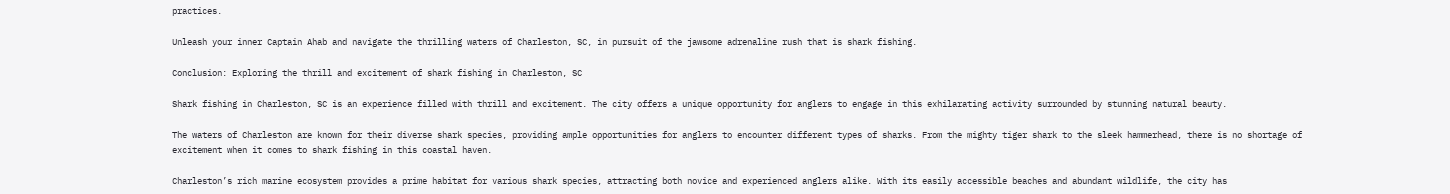practices.

Unleash your inner Captain Ahab and navigate the thrilling waters of Charleston, SC, in pursuit of the jawsome adrenaline rush that is shark fishing.

Conclusion: Exploring the thrill and excitement of shark fishing in Charleston, SC

Shark fishing in Charleston, SC is an experience filled with thrill and excitement. The city offers a unique opportunity for anglers to engage in this exhilarating activity surrounded by stunning natural beauty.

The waters of Charleston are known for their diverse shark species, providing ample opportunities for anglers to encounter different types of sharks. From the mighty tiger shark to the sleek hammerhead, there is no shortage of excitement when it comes to shark fishing in this coastal haven.

Charleston’s rich marine ecosystem provides a prime habitat for various shark species, attracting both novice and experienced anglers alike. With its easily accessible beaches and abundant wildlife, the city has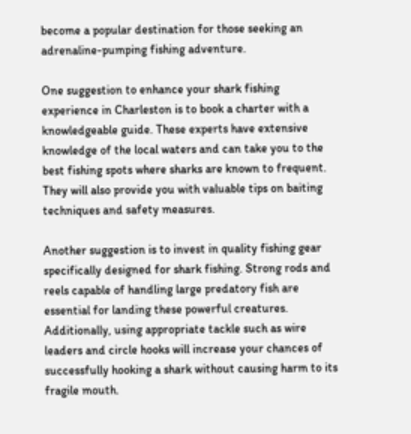become a popular destination for those seeking an adrenaline-pumping fishing adventure.

One suggestion to enhance your shark fishing experience in Charleston is to book a charter with a knowledgeable guide. These experts have extensive knowledge of the local waters and can take you to the best fishing spots where sharks are known to frequent. They will also provide you with valuable tips on baiting techniques and safety measures.

Another suggestion is to invest in quality fishing gear specifically designed for shark fishing. Strong rods and reels capable of handling large predatory fish are essential for landing these powerful creatures. Additionally, using appropriate tackle such as wire leaders and circle hooks will increase your chances of successfully hooking a shark without causing harm to its fragile mouth.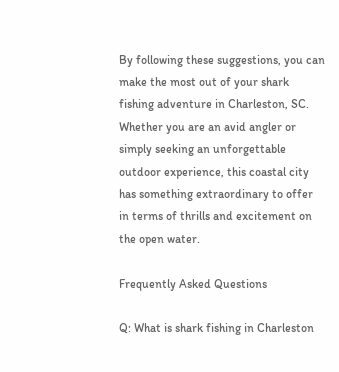By following these suggestions, you can make the most out of your shark fishing adventure in Charleston, SC. Whether you are an avid angler or simply seeking an unforgettable outdoor experience, this coastal city has something extraordinary to offer in terms of thrills and excitement on the open water.

Frequently Asked Questions

Q: What is shark fishing in Charleston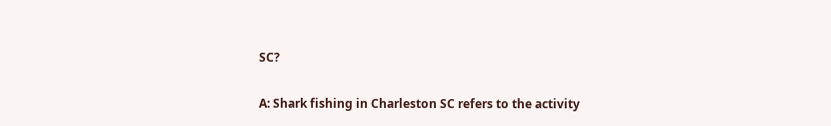SC?

A: Shark fishing in Charleston SC refers to the activity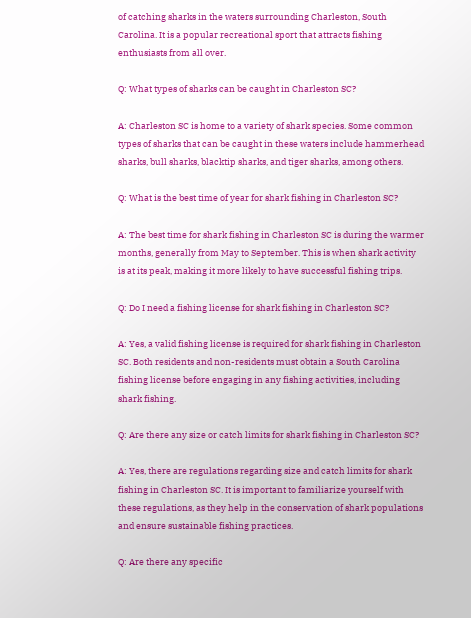of catching sharks in the waters surrounding Charleston, South Carolina. It is a popular recreational sport that attracts fishing enthusiasts from all over.

Q: What types of sharks can be caught in Charleston SC?

A: Charleston SC is home to a variety of shark species. Some common types of sharks that can be caught in these waters include hammerhead sharks, bull sharks, blacktip sharks, and tiger sharks, among others.

Q: What is the best time of year for shark fishing in Charleston SC?

A: The best time for shark fishing in Charleston SC is during the warmer months, generally from May to September. This is when shark activity is at its peak, making it more likely to have successful fishing trips.

Q: Do I need a fishing license for shark fishing in Charleston SC?

A: Yes, a valid fishing license is required for shark fishing in Charleston SC. Both residents and non-residents must obtain a South Carolina fishing license before engaging in any fishing activities, including shark fishing.

Q: Are there any size or catch limits for shark fishing in Charleston SC?

A: Yes, there are regulations regarding size and catch limits for shark fishing in Charleston SC. It is important to familiarize yourself with these regulations, as they help in the conservation of shark populations and ensure sustainable fishing practices.

Q: Are there any specific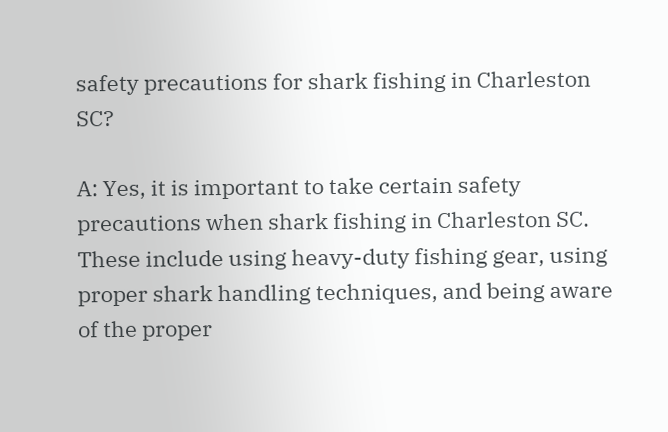safety precautions for shark fishing in Charleston SC?

A: Yes, it is important to take certain safety precautions when shark fishing in Charleston SC. These include using heavy-duty fishing gear, using proper shark handling techniques, and being aware of the proper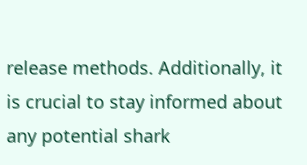release methods. Additionally, it is crucial to stay informed about any potential shark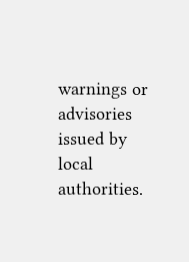warnings or advisories issued by local authorities.